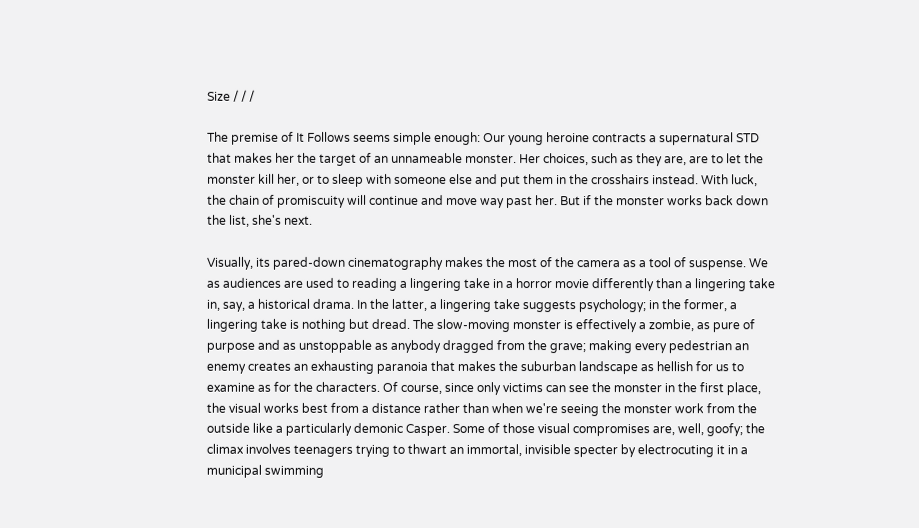Size / / /

The premise of It Follows seems simple enough: Our young heroine contracts a supernatural STD that makes her the target of an unnameable monster. Her choices, such as they are, are to let the monster kill her, or to sleep with someone else and put them in the crosshairs instead. With luck, the chain of promiscuity will continue and move way past her. But if the monster works back down the list, she's next.

Visually, its pared-down cinematography makes the most of the camera as a tool of suspense. We as audiences are used to reading a lingering take in a horror movie differently than a lingering take in, say, a historical drama. In the latter, a lingering take suggests psychology; in the former, a lingering take is nothing but dread. The slow-moving monster is effectively a zombie, as pure of purpose and as unstoppable as anybody dragged from the grave; making every pedestrian an enemy creates an exhausting paranoia that makes the suburban landscape as hellish for us to examine as for the characters. Of course, since only victims can see the monster in the first place, the visual works best from a distance rather than when we're seeing the monster work from the outside like a particularly demonic Casper. Some of those visual compromises are, well, goofy; the climax involves teenagers trying to thwart an immortal, invisible specter by electrocuting it in a municipal swimming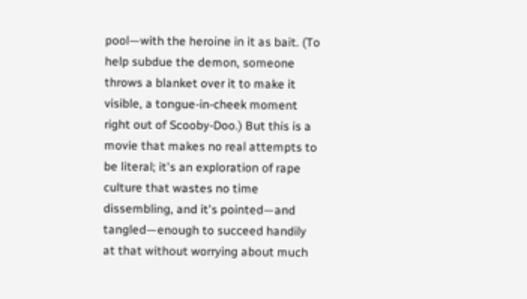pool—with the heroine in it as bait. (To help subdue the demon, someone throws a blanket over it to make it visible, a tongue-in-cheek moment right out of Scooby-Doo.) But this is a movie that makes no real attempts to be literal; it's an exploration of rape culture that wastes no time dissembling, and it's pointed—and tangled—enough to succeed handily at that without worrying about much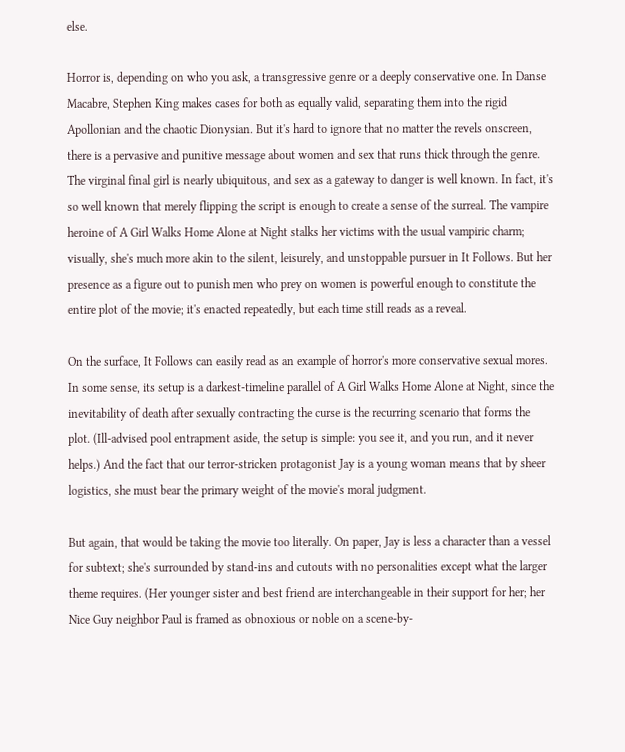else.

Horror is, depending on who you ask, a transgressive genre or a deeply conservative one. In Danse Macabre, Stephen King makes cases for both as equally valid, separating them into the rigid Apollonian and the chaotic Dionysian. But it's hard to ignore that no matter the revels onscreen, there is a pervasive and punitive message about women and sex that runs thick through the genre. The virginal final girl is nearly ubiquitous, and sex as a gateway to danger is well known. In fact, it's so well known that merely flipping the script is enough to create a sense of the surreal. The vampire heroine of A Girl Walks Home Alone at Night stalks her victims with the usual vampiric charm; visually, she's much more akin to the silent, leisurely, and unstoppable pursuer in It Follows. But her presence as a figure out to punish men who prey on women is powerful enough to constitute the entire plot of the movie; it's enacted repeatedly, but each time still reads as a reveal.

On the surface, It Follows can easily read as an example of horror's more conservative sexual mores. In some sense, its setup is a darkest-timeline parallel of A Girl Walks Home Alone at Night, since the inevitability of death after sexually contracting the curse is the recurring scenario that forms the plot. (Ill-advised pool entrapment aside, the setup is simple: you see it, and you run, and it never helps.) And the fact that our terror-stricken protagonist Jay is a young woman means that by sheer logistics, she must bear the primary weight of the movie's moral judgment.

But again, that would be taking the movie too literally. On paper, Jay is less a character than a vessel for subtext; she's surrounded by stand-ins and cutouts with no personalities except what the larger theme requires. (Her younger sister and best friend are interchangeable in their support for her; her Nice Guy neighbor Paul is framed as obnoxious or noble on a scene-by-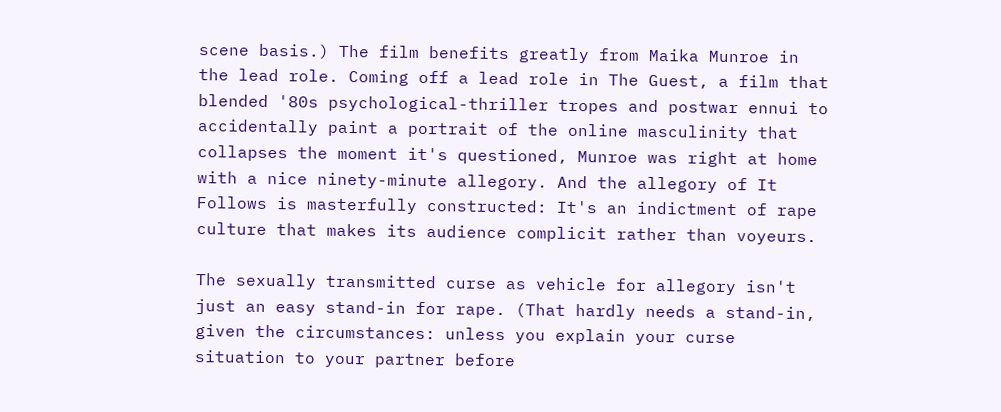scene basis.) The film benefits greatly from Maika Munroe in the lead role. Coming off a lead role in The Guest, a film that blended '80s psychological-thriller tropes and postwar ennui to accidentally paint a portrait of the online masculinity that collapses the moment it's questioned, Munroe was right at home with a nice ninety-minute allegory. And the allegory of It Follows is masterfully constructed: It's an indictment of rape culture that makes its audience complicit rather than voyeurs.

The sexually transmitted curse as vehicle for allegory isn't just an easy stand-in for rape. (That hardly needs a stand-in, given the circumstances: unless you explain your curse situation to your partner before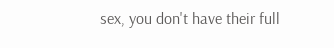sex, you don't have their full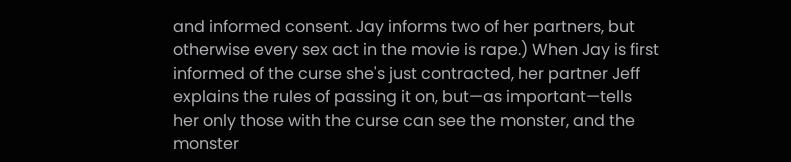and informed consent. Jay informs two of her partners, but otherwise every sex act in the movie is rape.) When Jay is first informed of the curse she's just contracted, her partner Jeff explains the rules of passing it on, but—as important—tells her only those with the curse can see the monster, and the monster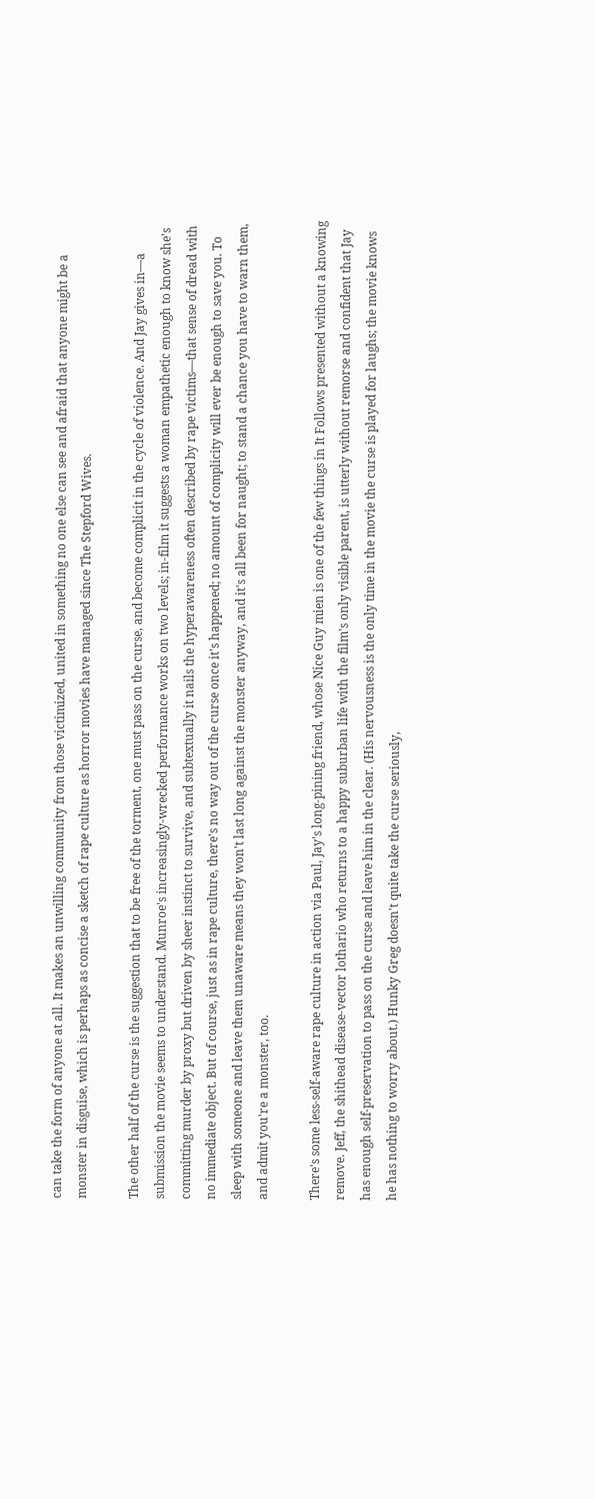can take the form of anyone at all. It makes an unwilling community from those victimized, united in something no one else can see and afraid that anyone might be a monster in disguise, which is perhaps as concise a sketch of rape culture as horror movies have managed since The Stepford Wives.

The other half of the curse is the suggestion that to be free of the torment, one must pass on the curse, and become complicit in the cycle of violence. And Jay gives in—a submission the movie seems to understand. Munroe's increasingly-wrecked performance works on two levels; in-film it suggests a woman empathetic enough to know she's committing murder by proxy but driven by sheer instinct to survive, and subtextually it nails the hyperawareness often described by rape victims—that sense of dread with no immediate object. But of course, just as in rape culture, there's no way out of the curse once it's happened; no amount of complicity will ever be enough to save you. To sleep with someone and leave them unaware means they won't last long against the monster anyway, and it's all been for naught; to stand a chance you have to warn them, and admit you're a monster, too.

There's some less-self-aware rape culture in action via Paul, Jay's long-pining friend, whose Nice Guy mien is one of the few things in It Follows presented without a knowing remove. Jeff, the shithead disease-vector lothario who returns to a happy suburban life with the film's only visible parent, is utterly without remorse and confident that Jay has enough self-preservation to pass on the curse and leave him in the clear. (His nervousness is the only time in the movie the curse is played for laughs; the movie knows he has nothing to worry about.) Hunky Greg doesn't quite take the curse seriously,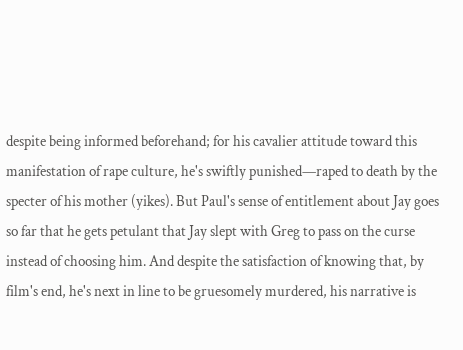despite being informed beforehand; for his cavalier attitude toward this manifestation of rape culture, he's swiftly punished—raped to death by the specter of his mother (yikes). But Paul's sense of entitlement about Jay goes so far that he gets petulant that Jay slept with Greg to pass on the curse instead of choosing him. And despite the satisfaction of knowing that, by film's end, he's next in line to be gruesomely murdered, his narrative is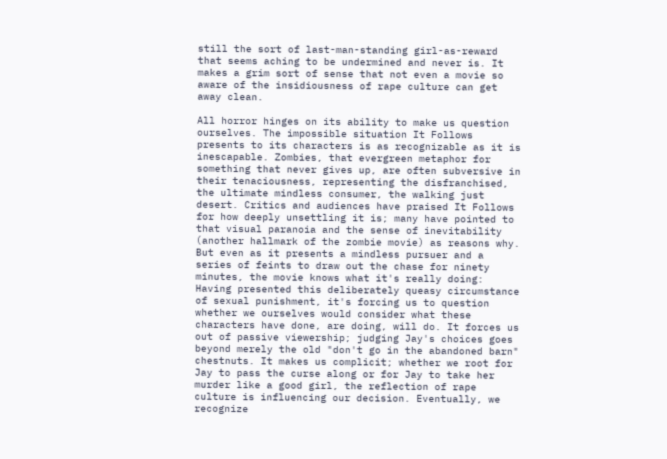still the sort of last-man-standing girl-as-reward that seems aching to be undermined and never is. It makes a grim sort of sense that not even a movie so aware of the insidiousness of rape culture can get away clean.

All horror hinges on its ability to make us question ourselves. The impossible situation It Follows presents to its characters is as recognizable as it is inescapable. Zombies, that evergreen metaphor for something that never gives up, are often subversive in their tenaciousness, representing the disfranchised, the ultimate mindless consumer, the walking just desert. Critics and audiences have praised It Follows for how deeply unsettling it is; many have pointed to that visual paranoia and the sense of inevitability (another hallmark of the zombie movie) as reasons why. But even as it presents a mindless pursuer and a series of feints to draw out the chase for ninety minutes, the movie knows what it's really doing: Having presented this deliberately queasy circumstance of sexual punishment, it's forcing us to question whether we ourselves would consider what these characters have done, are doing, will do. It forces us out of passive viewership; judging Jay's choices goes beyond merely the old "don't go in the abandoned barn" chestnuts. It makes us complicit; whether we root for Jay to pass the curse along or for Jay to take her murder like a good girl, the reflection of rape culture is influencing our decision. Eventually, we recognize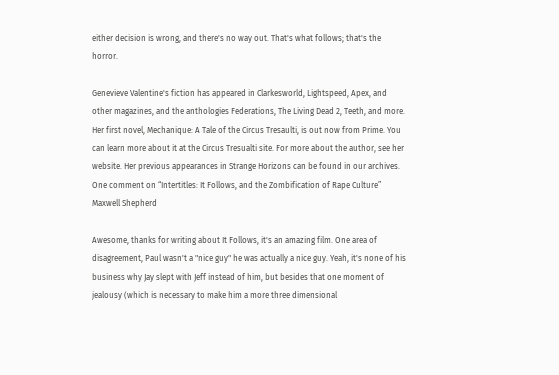either decision is wrong, and there's no way out. That's what follows; that's the horror.

Genevieve Valentine's fiction has appeared in Clarkesworld, Lightspeed, Apex, and other magazines, and the anthologies Federations, The Living Dead 2, Teeth, and more. Her first novel, Mechanique: A Tale of the Circus Tresaulti, is out now from Prime. You can learn more about it at the Circus Tresualti site. For more about the author, see her website. Her previous appearances in Strange Horizons can be found in our archives.
One comment on “Intertitles: It Follows, and the Zombification of Rape Culture”
Maxwell Shepherd

Awesome, thanks for writing about It Follows, it's an amazing film. One area of disagreement, Paul wasn't a "nice guy" he was actually a nice guy. Yeah, it's none of his business why Jay slept with Jeff instead of him, but besides that one moment of jealousy (which is necessary to make him a more three dimensional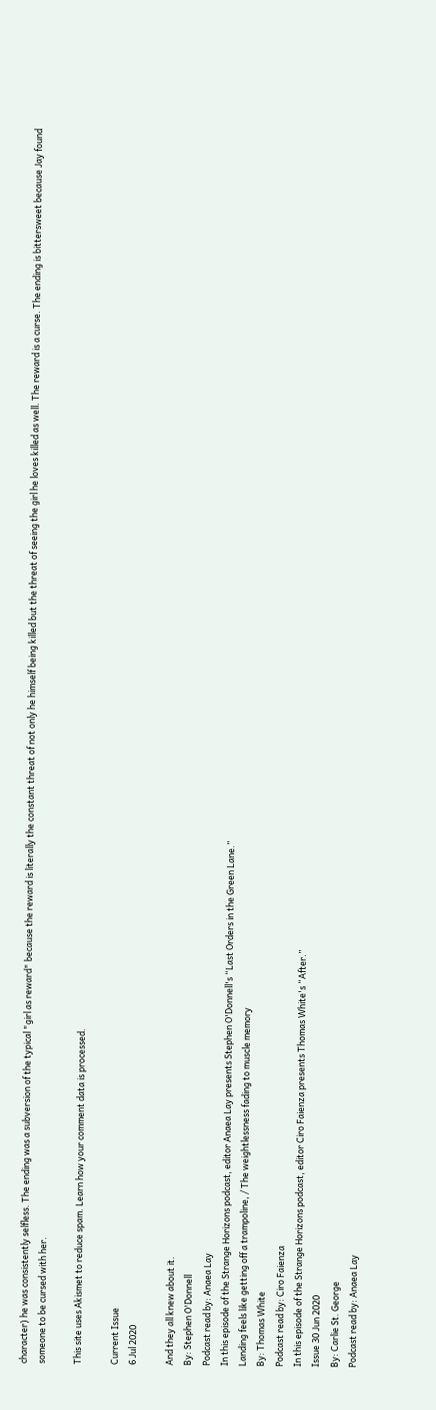character) he was consistently selfless. The ending was a subversion of the typical "girl as reward" because the reward is literally the constant threat of not only he himself being killed but the threat of seeing the girl he loves killed as well. The reward is a curse. The ending is bittersweet because Jay found someone to be cursed with her.

This site uses Akismet to reduce spam. Learn how your comment data is processed.

Current Issue
6 Jul 2020

And they all knew about it.
By: Stephen O'Donnell
Podcast read by: Anaea Lay
In this episode of the Strange Horizons podcast, editor Anaea Lay presents Stephen O'Donnell's “Last Orders in the Green Lane.”
Landing feels like getting off a trampoline, / The weightlessness fading to muscle memory
By: Thomas White
Podcast read by: Ciro Faienza
In this episode of the Strange Horizons podcast, editor Ciro Faienza presents Thomas White's “After.”
Issue 30 Jun 2020
By: Carlie St. George
Podcast read by: Anaea Lay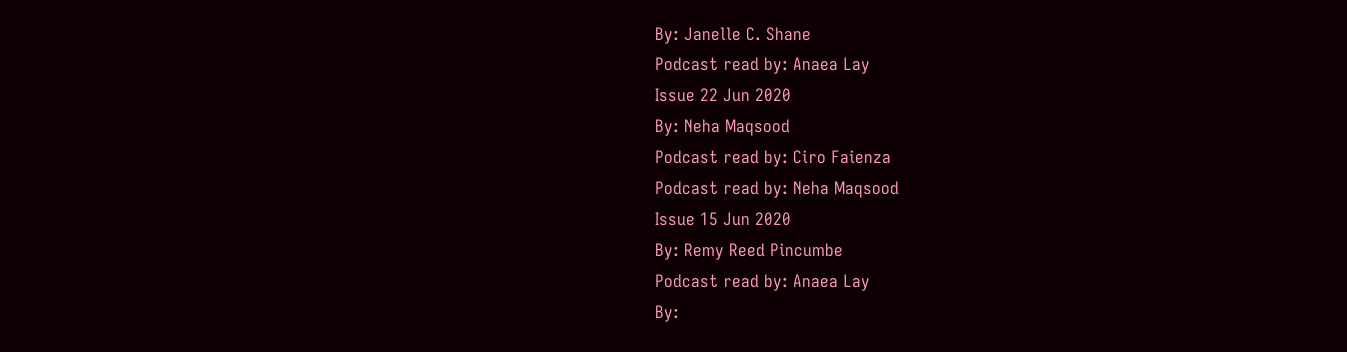By: Janelle C. Shane
Podcast read by: Anaea Lay
Issue 22 Jun 2020
By: Neha Maqsood
Podcast read by: Ciro Faienza
Podcast read by: Neha Maqsood
Issue 15 Jun 2020
By: Remy Reed Pincumbe
Podcast read by: Anaea Lay
By: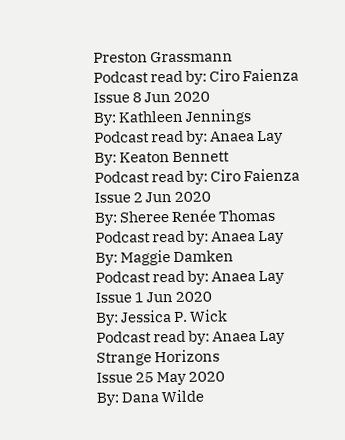Preston Grassmann
Podcast read by: Ciro Faienza
Issue 8 Jun 2020
By: Kathleen Jennings
Podcast read by: Anaea Lay
By: Keaton Bennett
Podcast read by: Ciro Faienza
Issue 2 Jun 2020
By: Sheree Renée Thomas
Podcast read by: Anaea Lay
By: Maggie Damken
Podcast read by: Anaea Lay
Issue 1 Jun 2020
By: Jessica P. Wick
Podcast read by: Anaea Lay
Strange Horizons
Issue 25 May 2020
By: Dana Wilde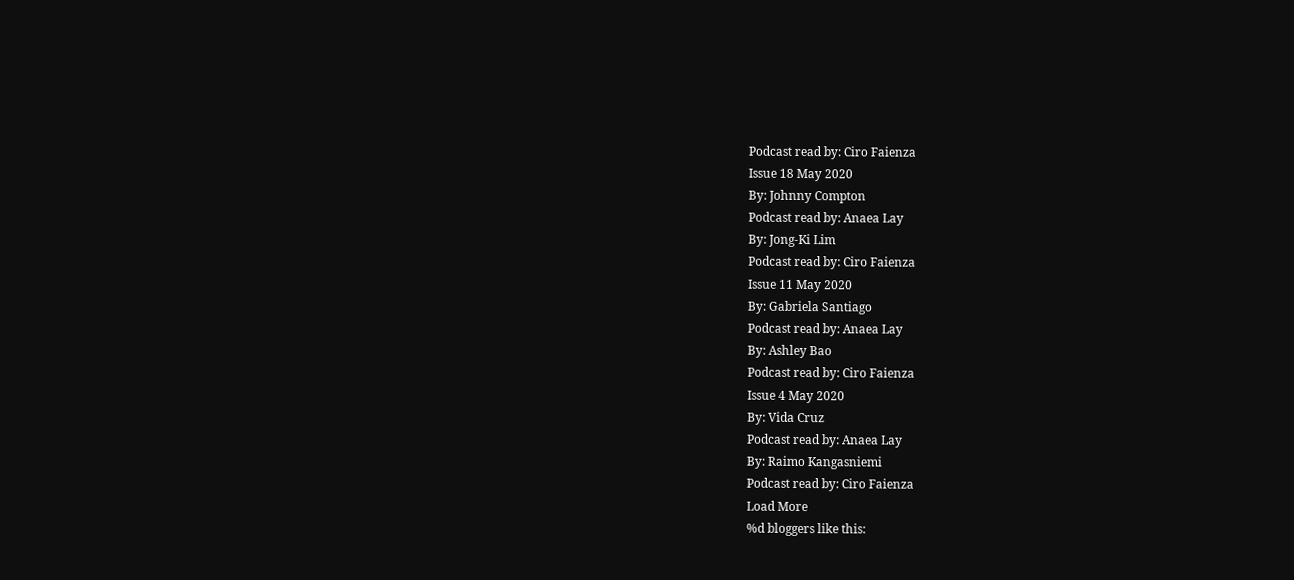Podcast read by: Ciro Faienza
Issue 18 May 2020
By: Johnny Compton
Podcast read by: Anaea Lay
By: Jong-Ki Lim
Podcast read by: Ciro Faienza
Issue 11 May 2020
By: Gabriela Santiago
Podcast read by: Anaea Lay
By: Ashley Bao
Podcast read by: Ciro Faienza
Issue 4 May 2020
By: Vida Cruz
Podcast read by: Anaea Lay
By: Raimo Kangasniemi
Podcast read by: Ciro Faienza
Load More
%d bloggers like this: